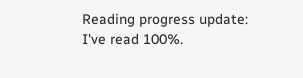Reading progress update: I've read 100%.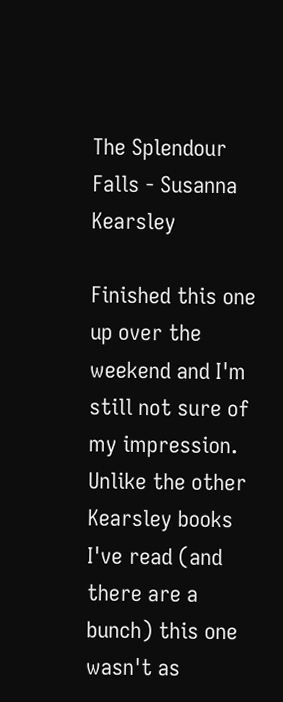The Splendour Falls - Susanna Kearsley

Finished this one up over the weekend and I'm still not sure of my impression. Unlike the other Kearsley books I've read (and there are a bunch) this one wasn't as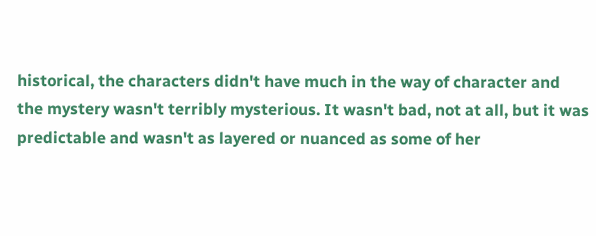historical, the characters didn't have much in the way of character and the mystery wasn't terribly mysterious. It wasn't bad, not at all, but it was predictable and wasn't as layered or nuanced as some of her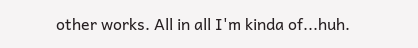other works. All in all I'm kinda of...huh.